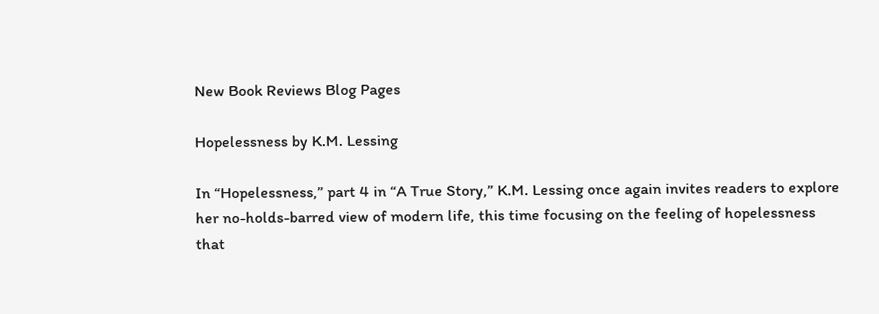New Book Reviews Blog Pages

Hopelessness by K.M. Lessing

In “Hopelessness,” part 4 in “A True Story,” K.M. Lessing once again invites readers to explore her no-holds-barred view of modern life, this time focusing on the feeling of hopelessness that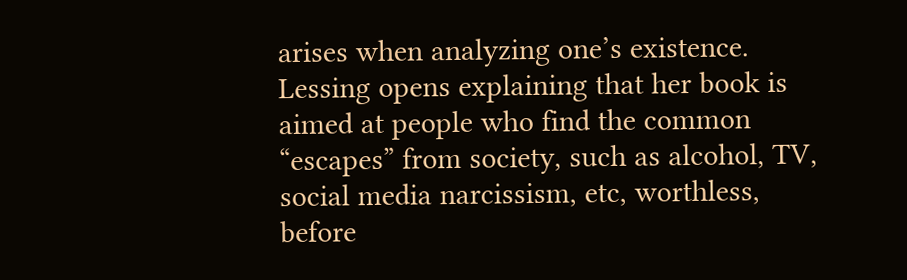arises when analyzing one’s existence. Lessing opens explaining that her book is aimed at people who find the common “escapes” from society, such as alcohol, TV, social media narcissism, etc, worthless, before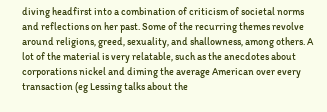diving headfirst into a combination of criticism of societal norms and reflections on her past. Some of the recurring themes revolve around religions, greed, sexuality, and shallowness, among others. A lot of the material is very relatable, such as the anecdotes about corporations nickel and diming the average American over every transaction (eg Lessing talks about the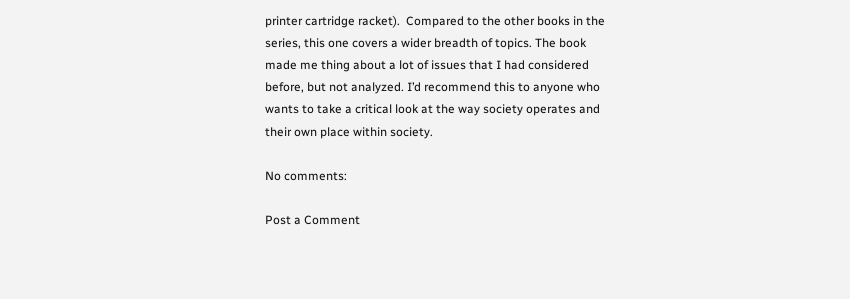printer cartridge racket).  Compared to the other books in the series, this one covers a wider breadth of topics. The book made me thing about a lot of issues that I had considered before, but not analyzed. I’d recommend this to anyone who wants to take a critical look at the way society operates and their own place within society.

No comments:

Post a Comment